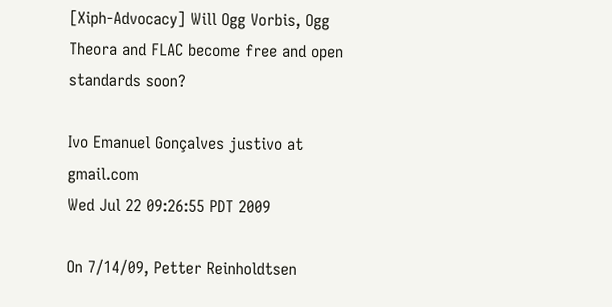[Xiph-Advocacy] Will Ogg Vorbis, Ogg Theora and FLAC become free and open standards soon?

Ivo Emanuel Gonçalves justivo at gmail.com
Wed Jul 22 09:26:55 PDT 2009

On 7/14/09, Petter Reinholdtsen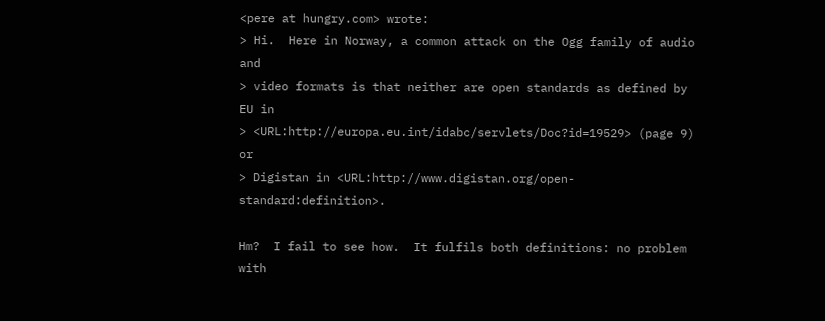<pere at hungry.com> wrote:
> Hi.  Here in Norway, a common attack on the Ogg family of audio and
> video formats is that neither are open standards as defined by EU in
> <URL:http://europa.eu.int/idabc/servlets/Doc?id=19529> (page 9) or
> Digistan in <URL:http://www.digistan.org/open-standard:definition>.

Hm?  I fail to see how.  It fulfils both definitions: no problem with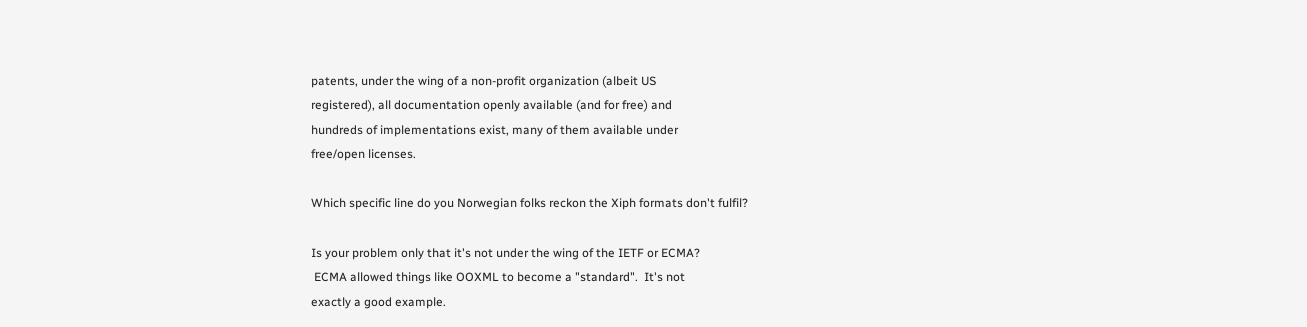patents, under the wing of a non-profit organization (albeit US
registered), all documentation openly available (and for free) and
hundreds of implementations exist, many of them available under
free/open licenses.

Which specific line do you Norwegian folks reckon the Xiph formats don't fulfil?

Is your problem only that it's not under the wing of the IETF or ECMA?
 ECMA allowed things like OOXML to become a "standard".  It's not
exactly a good example.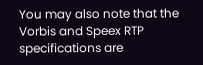You may also note that the Vorbis and Speex RTP specifications are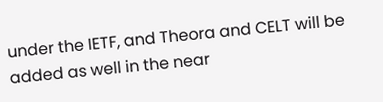under the IETF, and Theora and CELT will be added as well in the near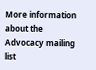More information about the Advocacy mailing list